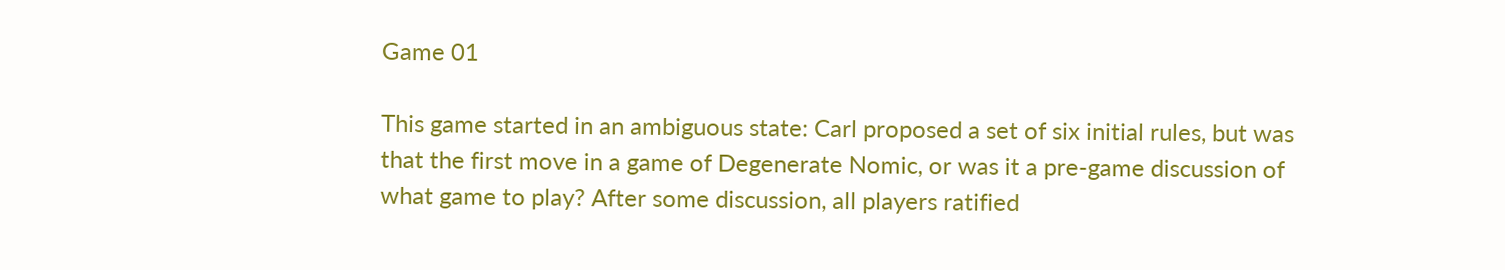Game 01

This game started in an ambiguous state: Carl proposed a set of six initial rules, but was that the first move in a game of Degenerate Nomic, or was it a pre-game discussion of what game to play? After some discussion, all players ratified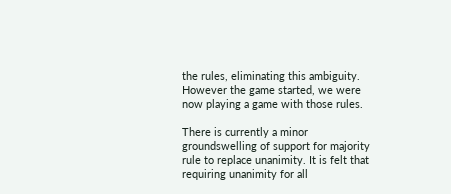the rules, eliminating this ambiguity. However the game started, we were now playing a game with those rules.

There is currently a minor groundswelling of support for majority rule to replace unanimity. It is felt that requiring unanimity for all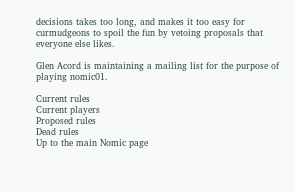decisions takes too long, and makes it too easy for curmudgeons to spoil the fun by vetoing proposals that everyone else likes.

Glen Acord is maintaining a mailing list for the purpose of playing nomic01.

Current rules
Current players
Proposed rules
Dead rules
Up to the main Nomic page